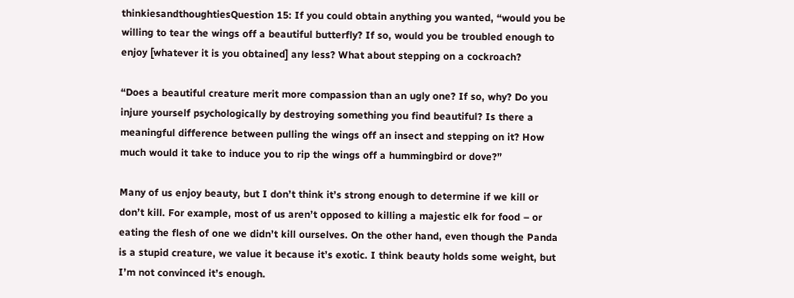thinkiesandthoughtiesQuestion 15: If you could obtain anything you wanted, “would you be willing to tear the wings off a beautiful butterfly? If so, would you be troubled enough to enjoy [whatever it is you obtained] any less? What about stepping on a cockroach?

“Does a beautiful creature merit more compassion than an ugly one? If so, why? Do you injure yourself psychologically by destroying something you find beautiful? Is there a meaningful difference between pulling the wings off an insect and stepping on it? How much would it take to induce you to rip the wings off a hummingbird or dove?”

Many of us enjoy beauty, but I don’t think it’s strong enough to determine if we kill or don’t kill. For example, most of us aren’t opposed to killing a majestic elk for food – or eating the flesh of one we didn’t kill ourselves. On the other hand, even though the Panda is a stupid creature, we value it because it’s exotic. I think beauty holds some weight, but I’m not convinced it’s enough.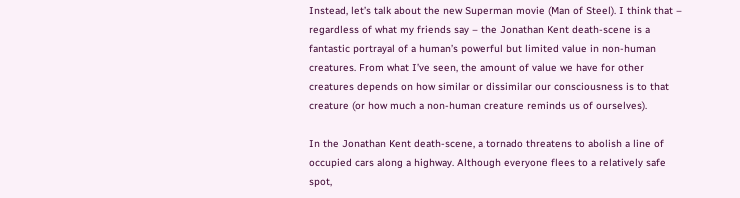Instead, let’s talk about the new Superman movie (Man of Steel). I think that – regardless of what my friends say – the Jonathan Kent death-scene is a fantastic portrayal of a human’s powerful but limited value in non-human creatures. From what I’ve seen, the amount of value we have for other creatures depends on how similar or dissimilar our consciousness is to that creature (or how much a non-human creature reminds us of ourselves).

In the Jonathan Kent death-scene, a tornado threatens to abolish a line of occupied cars along a highway. Although everyone flees to a relatively safe spot,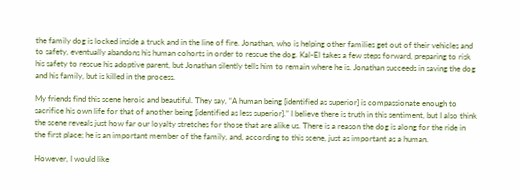the family dog is locked inside a truck and in the line of fire. Jonathan, who is helping other families get out of their vehicles and to safety, eventually abandons his human cohorts in order to rescue the dog. Kal-El takes a few steps forward, preparing to risk his safety to rescue his adoptive parent, but Jonathan silently tells him to remain where he is. Jonathan succeeds in saving the dog and his family, but is killed in the process.

My friends find this scene heroic and beautiful. They say, “A human being [identified as superior] is compassionate enough to sacrifice his own life for that of another being [identified as less superior].” I believe there is truth in this sentiment, but I also think the scene reveals just how far our loyalty stretches for those that are alike us. There is a reason the dog is along for the ride in the first place; he is an important member of the family, and, according to this scene, just as important as a human.

However, I would like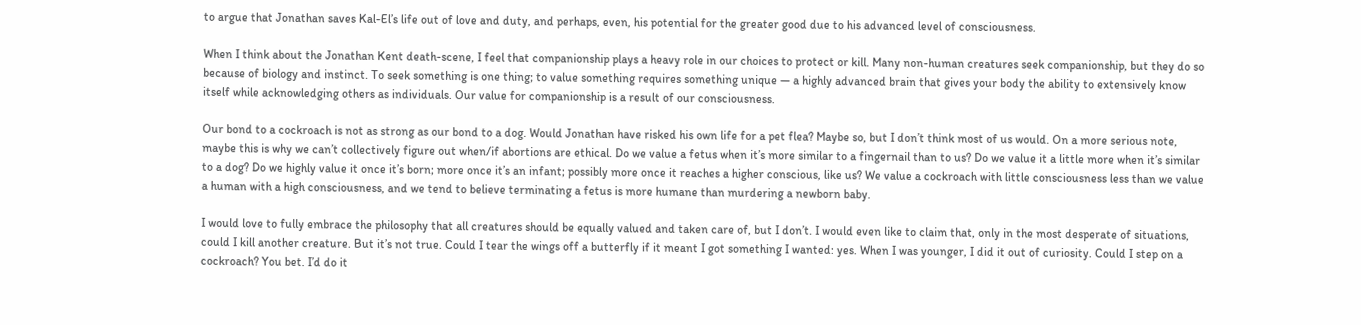to argue that Jonathan saves Kal-El’s life out of love and duty, and perhaps, even, his potential for the greater good due to his advanced level of consciousness.

When I think about the Jonathan Kent death-scene, I feel that companionship plays a heavy role in our choices to protect or kill. Many non-human creatures seek companionship, but they do so because of biology and instinct. To seek something is one thing; to value something requires something unique — a highly advanced brain that gives your body the ability to extensively know itself while acknowledging others as individuals. Our value for companionship is a result of our consciousness.

Our bond to a cockroach is not as strong as our bond to a dog. Would Jonathan have risked his own life for a pet flea? Maybe so, but I don’t think most of us would. On a more serious note, maybe this is why we can’t collectively figure out when/if abortions are ethical. Do we value a fetus when it’s more similar to a fingernail than to us? Do we value it a little more when it’s similar to a dog? Do we highly value it once it’s born; more once it’s an infant; possibly more once it reaches a higher conscious, like us? We value a cockroach with little consciousness less than we value a human with a high consciousness, and we tend to believe terminating a fetus is more humane than murdering a newborn baby.

I would love to fully embrace the philosophy that all creatures should be equally valued and taken care of, but I don’t. I would even like to claim that, only in the most desperate of situations, could I kill another creature. But it’s not true. Could I tear the wings off a butterfly if it meant I got something I wanted: yes. When I was younger, I did it out of curiosity. Could I step on a cockroach? You bet. I’d do it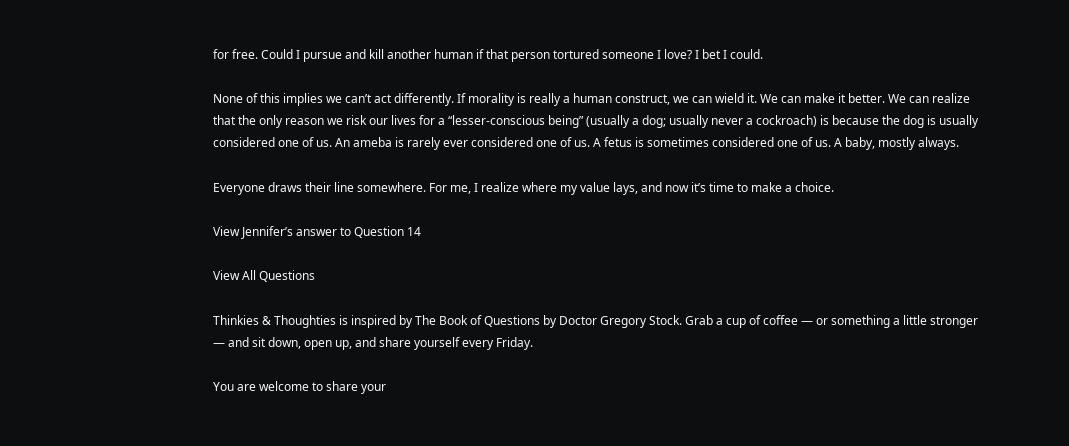for free. Could I pursue and kill another human if that person tortured someone I love? I bet I could.

None of this implies we can’t act differently. If morality is really a human construct, we can wield it. We can make it better. We can realize that the only reason we risk our lives for a “lesser-conscious being” (usually a dog; usually never a cockroach) is because the dog is usually considered one of us. An ameba is rarely ever considered one of us. A fetus is sometimes considered one of us. A baby, mostly always.

Everyone draws their line somewhere. For me, I realize where my value lays, and now it’s time to make a choice.

View Jennifer’s answer to Question 14

View All Questions

Thinkies & Thoughties is inspired by The Book of Questions by Doctor Gregory Stock. Grab a cup of coffee — or something a little stronger — and sit down, open up, and share yourself every Friday.

You are welcome to share your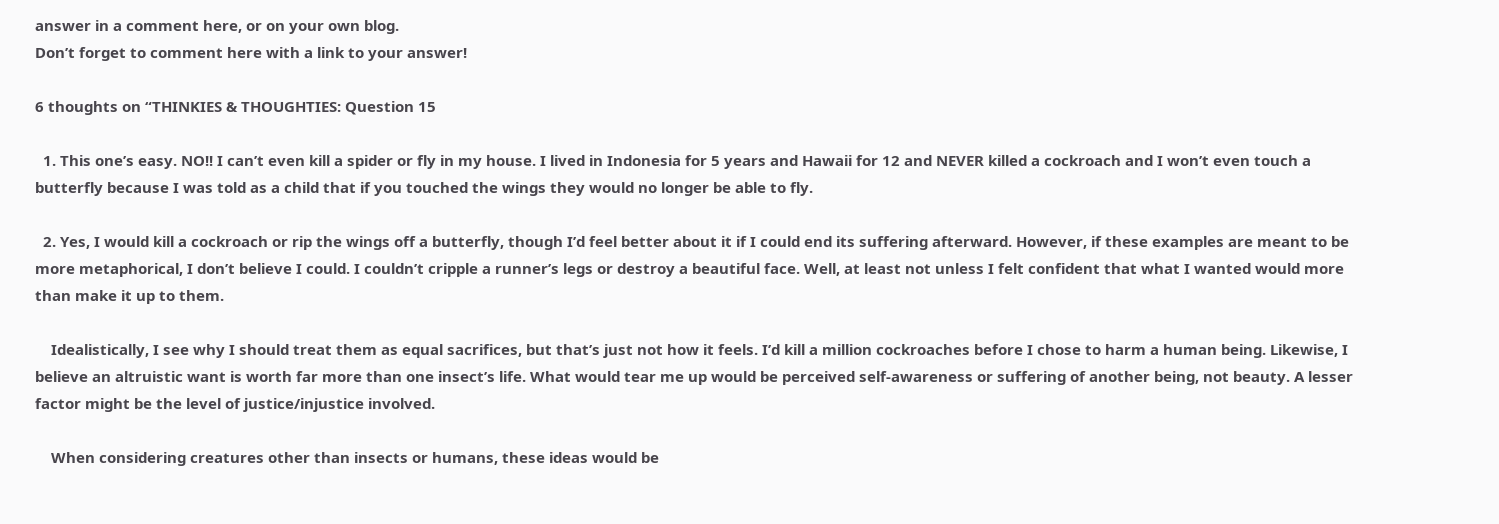answer in a comment here, or on your own blog.
Don’t forget to comment here with a link to your answer!

6 thoughts on “THINKIES & THOUGHTIES: Question 15

  1. This one’s easy. NO!! I can’t even kill a spider or fly in my house. I lived in Indonesia for 5 years and Hawaii for 12 and NEVER killed a cockroach and I won’t even touch a butterfly because I was told as a child that if you touched the wings they would no longer be able to fly.

  2. Yes, I would kill a cockroach or rip the wings off a butterfly, though I’d feel better about it if I could end its suffering afterward. However, if these examples are meant to be more metaphorical, I don’t believe I could. I couldn’t cripple a runner’s legs or destroy a beautiful face. Well, at least not unless I felt confident that what I wanted would more than make it up to them.

    Idealistically, I see why I should treat them as equal sacrifices, but that’s just not how it feels. I’d kill a million cockroaches before I chose to harm a human being. Likewise, I believe an altruistic want is worth far more than one insect’s life. What would tear me up would be perceived self-awareness or suffering of another being, not beauty. A lesser factor might be the level of justice/injustice involved.

    When considering creatures other than insects or humans, these ideas would be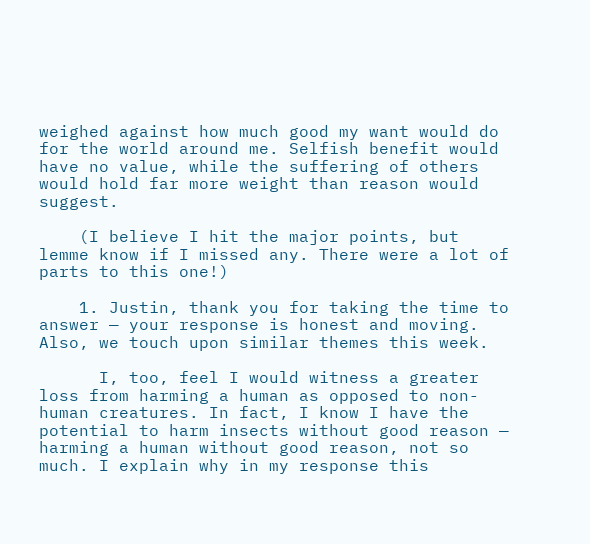weighed against how much good my want would do for the world around me. Selfish benefit would have no value, while the suffering of others would hold far more weight than reason would suggest.

    (I believe I hit the major points, but lemme know if I missed any. There were a lot of parts to this one!)

    1. Justin, thank you for taking the time to answer — your response is honest and moving. Also, we touch upon similar themes this week.

      I, too, feel I would witness a greater loss from harming a human as opposed to non-human creatures. In fact, I know I have the potential to harm insects without good reason — harming a human without good reason, not so much. I explain why in my response this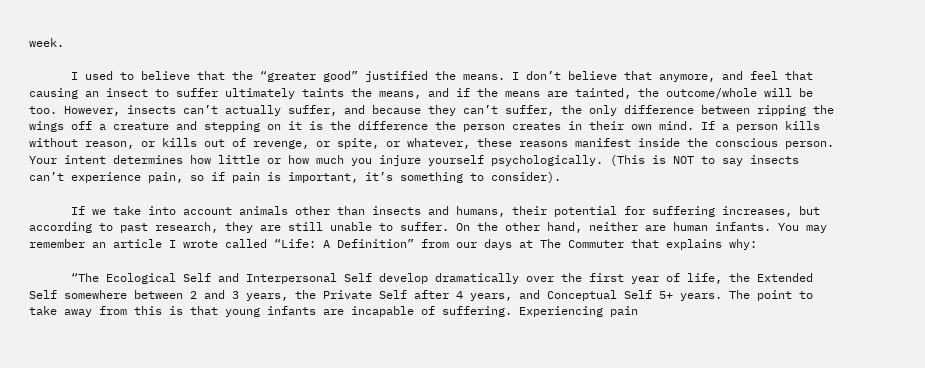week.

      I used to believe that the “greater good” justified the means. I don’t believe that anymore, and feel that causing an insect to suffer ultimately taints the means, and if the means are tainted, the outcome/whole will be too. However, insects can’t actually suffer, and because they can’t suffer, the only difference between ripping the wings off a creature and stepping on it is the difference the person creates in their own mind. If a person kills without reason, or kills out of revenge, or spite, or whatever, these reasons manifest inside the conscious person. Your intent determines how little or how much you injure yourself psychologically. (This is NOT to say insects can’t experience pain, so if pain is important, it’s something to consider).

      If we take into account animals other than insects and humans, their potential for suffering increases, but according to past research, they are still unable to suffer. On the other hand, neither are human infants. You may remember an article I wrote called “Life: A Definition” from our days at The Commuter that explains why:

      “The Ecological Self and Interpersonal Self develop dramatically over the first year of life, the Extended Self somewhere between 2 and 3 years, the Private Self after 4 years, and Conceptual Self 5+ years. The point to take away from this is that young infants are incapable of suffering. Experiencing pain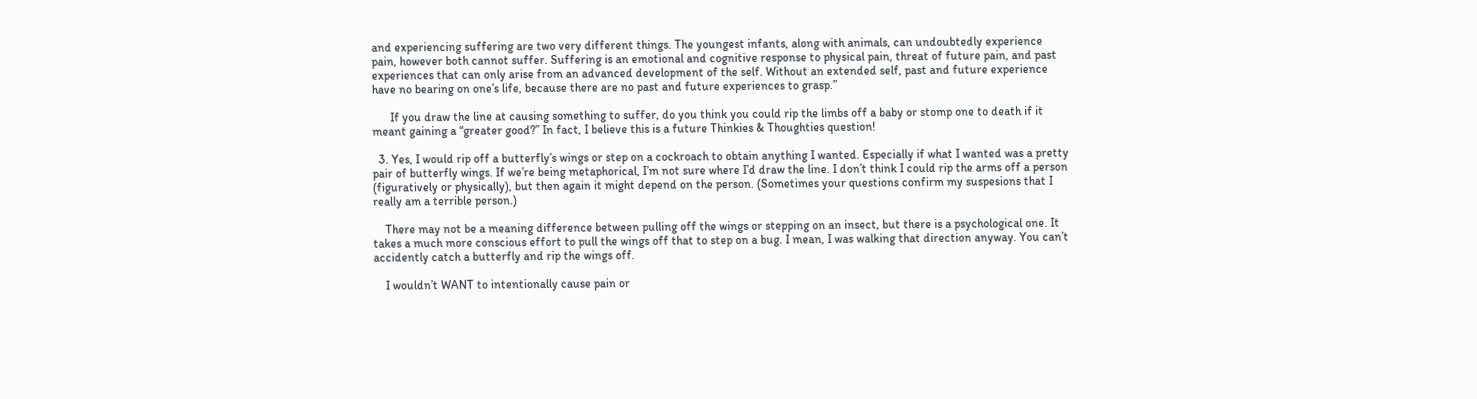and experiencing suffering are two very different things. The youngest infants, along with animals, can undoubtedly experience pain, however both cannot suffer. Suffering is an emotional and cognitive response to physical pain, threat of future pain, and past experiences that can only arise from an advanced development of the self. Without an extended self, past and future experience have no bearing on one’s life, because there are no past and future experiences to grasp.”

      If you draw the line at causing something to suffer, do you think you could rip the limbs off a baby or stomp one to death if it meant gaining a “greater good?” In fact, I believe this is a future Thinkies & Thoughties question!

  3. Yes, I would rip off a butterfly’s wings or step on a cockroach to obtain anything I wanted. Especially if what I wanted was a pretty pair of butterfly wings. If we’re being metaphorical, I’m not sure where I’d draw the line. I don’t think I could rip the arms off a person (figuratively or physically), but then again it might depend on the person. (Sometimes your questions confirm my suspesions that I really am a terrible person.)

    There may not be a meaning difference between pulling off the wings or stepping on an insect, but there is a psychological one. It takes a much more conscious effort to pull the wings off that to step on a bug. I mean, I was walking that direction anyway. You can’t accidently catch a butterfly and rip the wings off.

    I wouldn’t WANT to intentionally cause pain or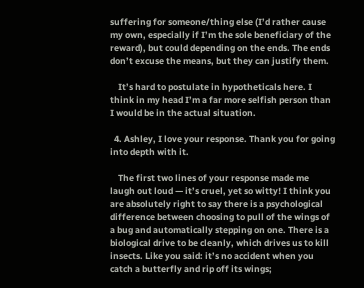suffering for someone/thing else (I’d rather cause my own, especially if I’m the sole beneficiary of the reward), but could depending on the ends. The ends don’t excuse the means, but they can justify them.

    It’s hard to postulate in hypotheticals here. I think in my head I’m a far more selfish person than I would be in the actual situation.

  4. Ashley, I love your response. Thank you for going into depth with it.

    The first two lines of your response made me laugh out loud — it’s cruel, yet so witty! I think you are absolutely right to say there is a psychological difference between choosing to pull of the wings of a bug and automatically stepping on one. There is a biological drive to be cleanly, which drives us to kill insects. Like you said: it’s no accident when you catch a butterfly and rip off its wings;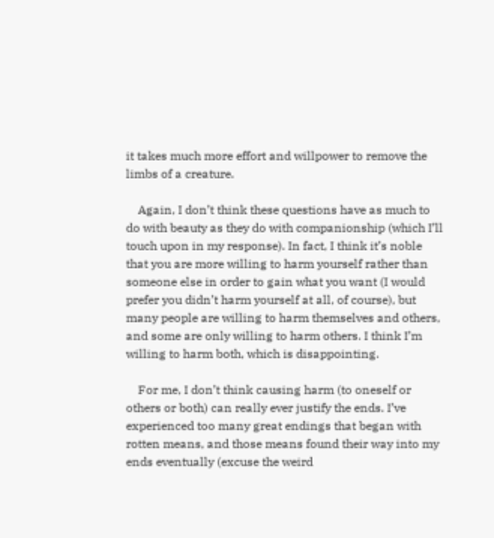it takes much more effort and willpower to remove the limbs of a creature.

    Again, I don’t think these questions have as much to do with beauty as they do with companionship (which I’ll touch upon in my response). In fact, I think it’s noble that you are more willing to harm yourself rather than someone else in order to gain what you want (I would prefer you didn’t harm yourself at all, of course), but many people are willing to harm themselves and others, and some are only willing to harm others. I think I’m willing to harm both, which is disappointing.

    For me, I don’t think causing harm (to oneself or others or both) can really ever justify the ends. I’ve experienced too many great endings that began with rotten means, and those means found their way into my ends eventually (excuse the weird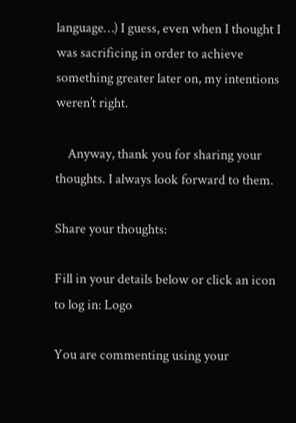language…) I guess, even when I thought I was sacrificing in order to achieve something greater later on, my intentions weren’t right.

    Anyway, thank you for sharing your thoughts. I always look forward to them.

Share your thoughts:

Fill in your details below or click an icon to log in: Logo

You are commenting using your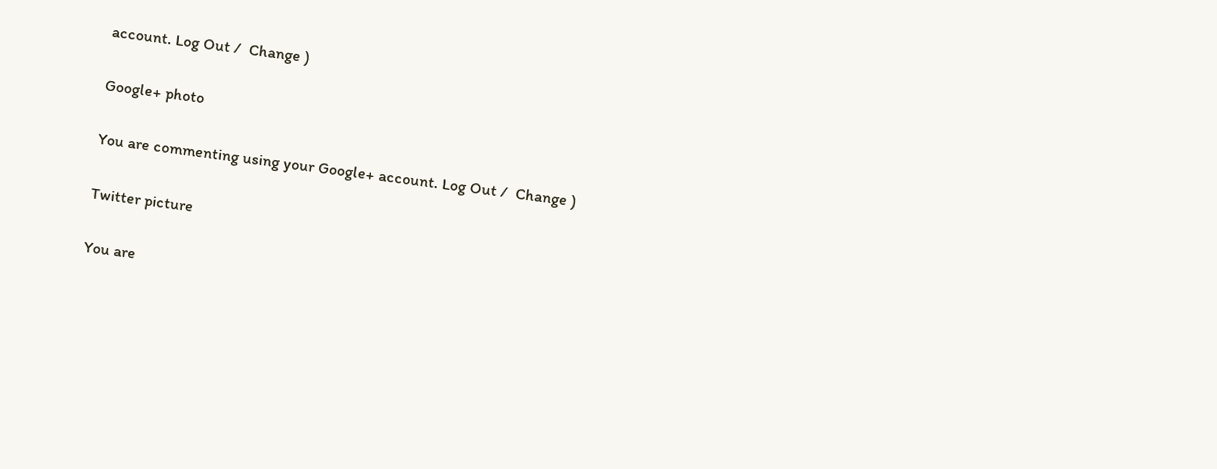account. Log Out /  Change )

Google+ photo

You are commenting using your Google+ account. Log Out /  Change )

Twitter picture

You are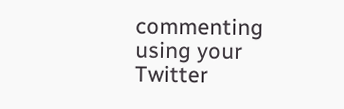commenting using your Twitter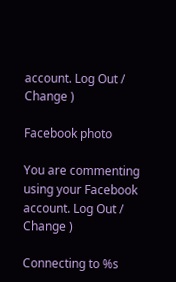account. Log Out /  Change )

Facebook photo

You are commenting using your Facebook account. Log Out /  Change )

Connecting to %s